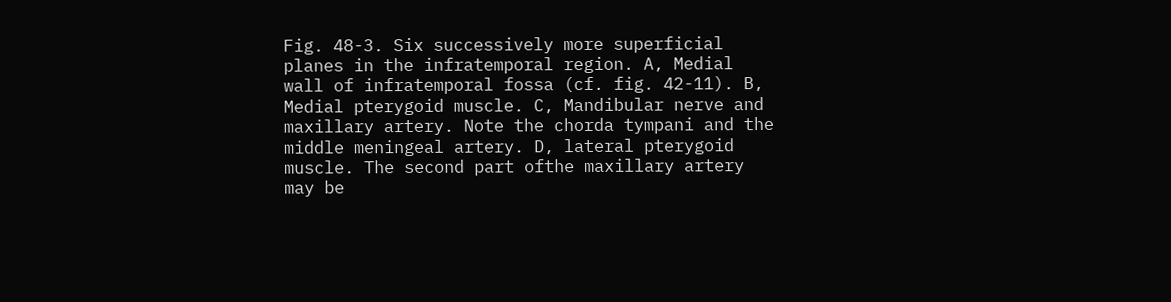Fig. 48-3. Six successively more superficial planes in the infratemporal region. A, Medial wall of infratemporal fossa (cf. fig. 42-11). B, Medial pterygoid muscle. C, Mandibular nerve and maxillary artery. Note the chorda tympani and the middle meningeal artery. D, lateral pterygoid muscle. The second part ofthe maxillary artery may be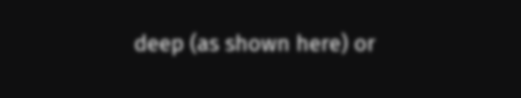deep (as shown here) or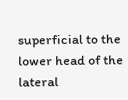superficial to the lower head of the lateral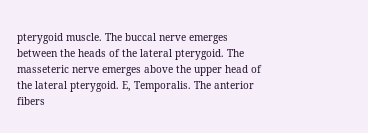pterygoid muscle. The buccal nerve emerges between the heads of the lateral pterygoid. The masseteric nerve emerges above the upper head of the lateral pterygoid. E, Temporalis. The anterior fibers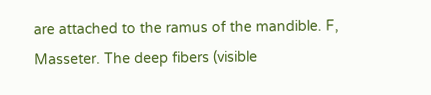are attached to the ramus of the mandible. F, Masseter. The deep fibers (visible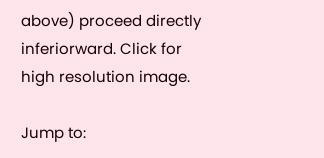above) proceed directly inferiorward. Click for high resolution image.

Jump to: